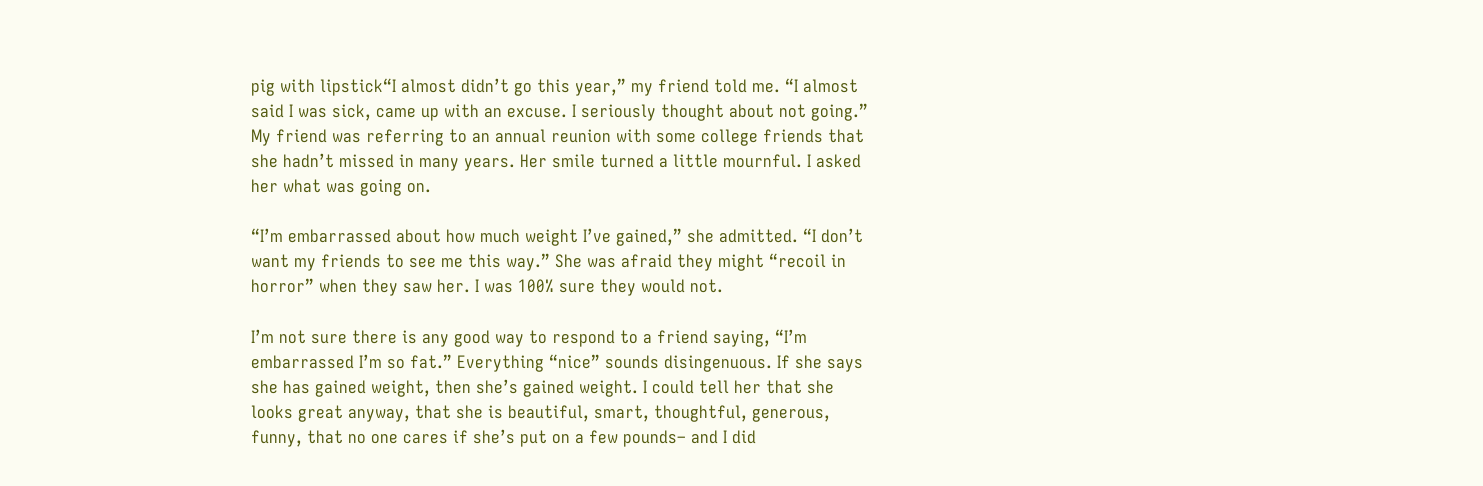pig with lipstick“I almost didn’t go this year,” my friend told me. “I almost said I was sick, came up with an excuse. I seriously thought about not going.” My friend was referring to an annual reunion with some college friends that she hadn’t missed in many years. Her smile turned a little mournful. I asked her what was going on.

“I’m embarrassed about how much weight I’ve gained,” she admitted. “I don’t want my friends to see me this way.” She was afraid they might “recoil in horror” when they saw her. I was 100% sure they would not.

I’m not sure there is any good way to respond to a friend saying, “I’m embarrassed I’m so fat.” Everything “nice” sounds disingenuous. If she says she has gained weight, then she’s gained weight. I could tell her that she looks great anyway, that she is beautiful, smart, thoughtful, generous, funny, that no one cares if she’s put on a few pounds– and I did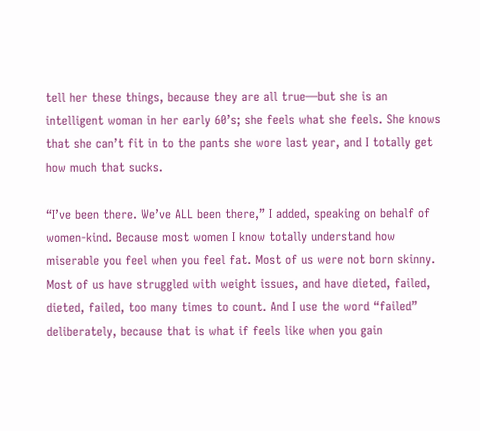tell her these things, because they are all true—but she is an intelligent woman in her early 60’s; she feels what she feels. She knows that she can’t fit in to the pants she wore last year, and I totally get how much that sucks.

“I’ve been there. We’ve ALL been there,” I added, speaking on behalf of women-kind. Because most women I know totally understand how miserable you feel when you feel fat. Most of us were not born skinny. Most of us have struggled with weight issues, and have dieted, failed, dieted, failed, too many times to count. And I use the word “failed” deliberately, because that is what if feels like when you gain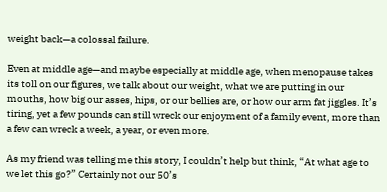weight back—a colossal failure.

Even at middle age—and maybe especially at middle age, when menopause takes its toll on our figures, we talk about our weight, what we are putting in our mouths, how big our asses, hips, or our bellies are, or how our arm fat jiggles. It’s tiring, yet a few pounds can still wreck our enjoyment of a family event, more than a few can wreck a week, a year, or even more.

As my friend was telling me this story, I couldn’t help but think, “At what age to we let this go?” Certainly not our 50’s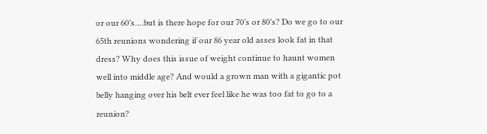or our 60’s….but is there hope for our 70’s or 80’s? Do we go to our 65th reunions wondering if our 86 year old asses look fat in that dress? Why does this issue of weight continue to haunt women well into middle age? And would a grown man with a gigantic pot belly hanging over his belt ever feel like he was too fat to go to a reunion?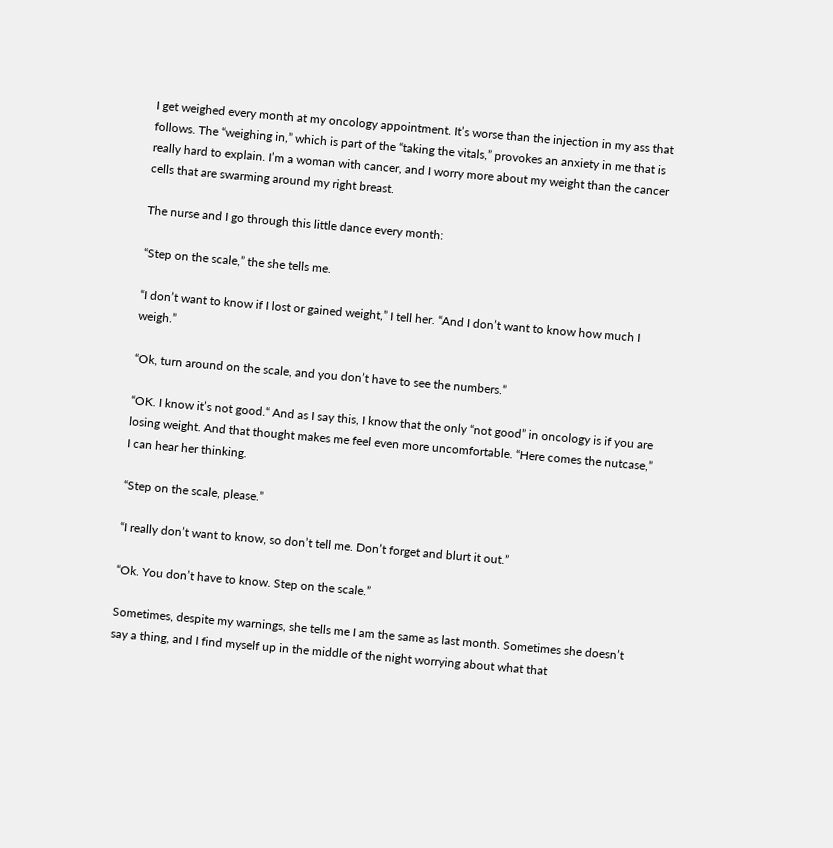I get weighed every month at my oncology appointment. It’s worse than the injection in my ass that follows. The “weighing in,” which is part of the “taking the vitals,” provokes an anxiety in me that is really hard to explain. I’m a woman with cancer, and I worry more about my weight than the cancer cells that are swarming around my right breast.

The nurse and I go through this little dance every month:

“Step on the scale,” the she tells me.

“I don’t want to know if I lost or gained weight,” I tell her. “And I don’t want to know how much I weigh.”

“Ok, turn around on the scale, and you don’t have to see the numbers.”

“OK. I know it’s not good.“ And as I say this, I know that the only “not good” in oncology is if you are losing weight. And that thought makes me feel even more uncomfortable. “Here comes the nutcase,” I can hear her thinking.

“Step on the scale, please.”

“I really don’t want to know, so don’t tell me. Don’t forget and blurt it out.”

“Ok. You don’t have to know. Step on the scale.”

Sometimes, despite my warnings, she tells me I am the same as last month. Sometimes she doesn’t say a thing, and I find myself up in the middle of the night worrying about what that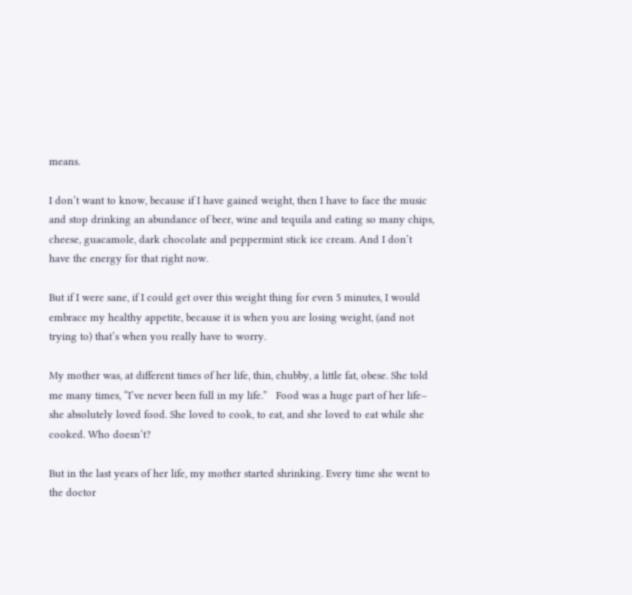means.

I don’t want to know, because if I have gained weight, then I have to face the music and stop drinking an abundance of beer, wine and tequila and eating so many chips, cheese, guacamole, dark chocolate and peppermint stick ice cream. And I don’t have the energy for that right now.

But if I were sane, if I could get over this weight thing for even 5 minutes, I would embrace my healthy appetite, because it is when you are losing weight, (and not trying to) that’s when you really have to worry.

My mother was, at different times of her life, thin, chubby, a little fat, obese. She told me many times, “I’ve never been full in my life.”   Food was a huge part of her life– she absolutely loved food. She loved to cook, to eat, and she loved to eat while she cooked. Who doesn’t?

But in the last years of her life, my mother started shrinking. Every time she went to the doctor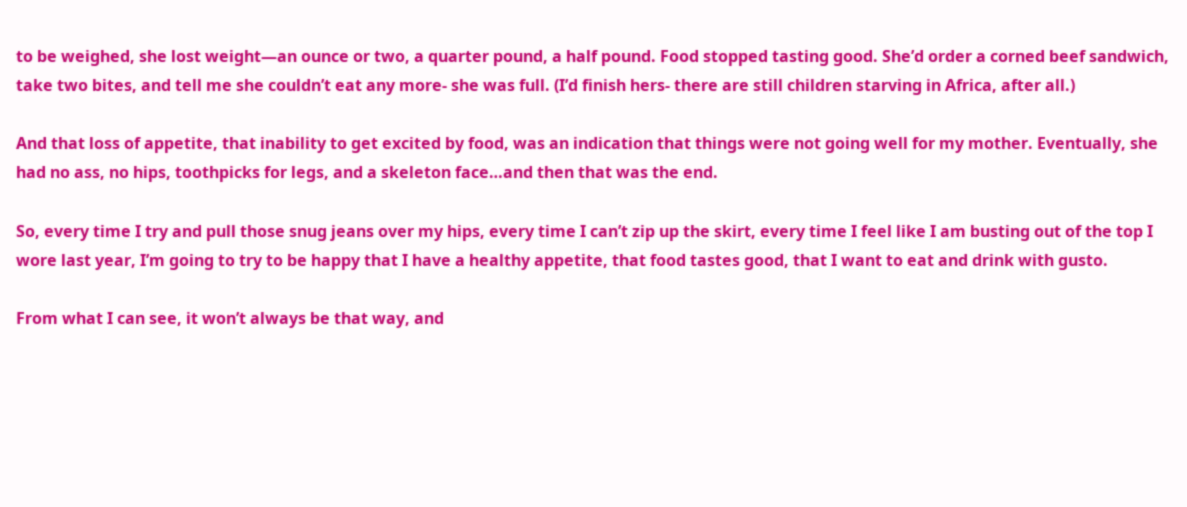to be weighed, she lost weight—an ounce or two, a quarter pound, a half pound. Food stopped tasting good. She’d order a corned beef sandwich, take two bites, and tell me she couldn’t eat any more- she was full. (I’d finish hers- there are still children starving in Africa, after all.)

And that loss of appetite, that inability to get excited by food, was an indication that things were not going well for my mother. Eventually, she had no ass, no hips, toothpicks for legs, and a skeleton face…and then that was the end.

So, every time I try and pull those snug jeans over my hips, every time I can’t zip up the skirt, every time I feel like I am busting out of the top I wore last year, I’m going to try to be happy that I have a healthy appetite, that food tastes good, that I want to eat and drink with gusto.

From what I can see, it won’t always be that way, and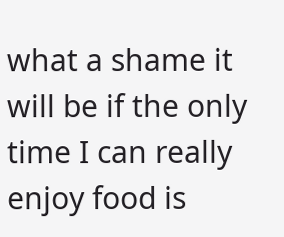what a shame it will be if the only time I can really enjoy food is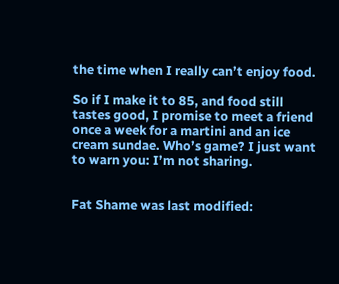the time when I really can’t enjoy food.

So if I make it to 85, and food still tastes good, I promise to meet a friend once a week for a martini and an ice cream sundae. Who’s game? I just want to warn you: I’m not sharing.


Fat Shame was last modified: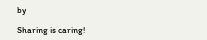by

Sharing is caring!